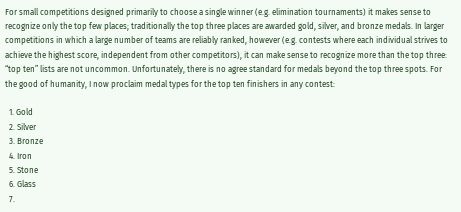For small competitions designed primarily to choose a single winner (e.g. elimination tournaments) it makes sense to recognize only the top few places; traditionally the top three places are awarded gold, silver, and bronze medals. In larger competitions in which a large number of teams are reliably ranked, however (e.g. contests where each individual strives to achieve the highest score, independent from other competitors), it can make sense to recognize more than the top three: “top ten” lists are not uncommon. Unfortunately, there is no agree standard for medals beyond the top three spots. For the good of humanity, I now proclaim medal types for the top ten finishers in any contest:

  1. Gold
  2. Silver
  3. Bronze
  4. Iron
  5. Stone
  6. Glass
  7.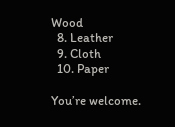Wood
  8. Leather
  9. Cloth
  10. Paper

You’re welcome.